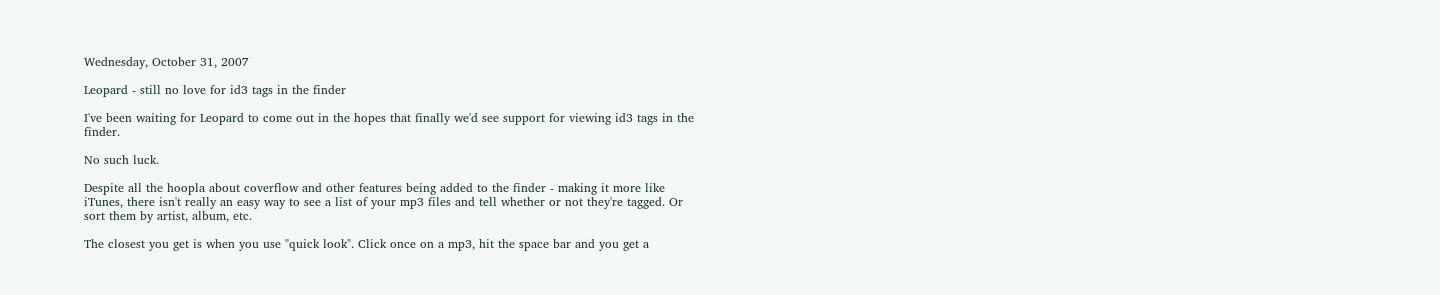Wednesday, October 31, 2007

Leopard - still no love for id3 tags in the finder

I've been waiting for Leopard to come out in the hopes that finally we'd see support for viewing id3 tags in the finder.

No such luck.

Despite all the hoopla about coverflow and other features being added to the finder - making it more like iTunes, there isn't really an easy way to see a list of your mp3 files and tell whether or not they're tagged. Or sort them by artist, album, etc.

The closest you get is when you use "quick look". Click once on a mp3, hit the space bar and you get a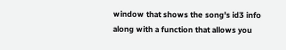window that shows the song's id3 info along with a function that allows you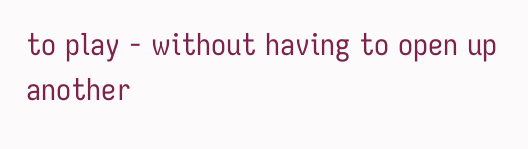to play - without having to open up another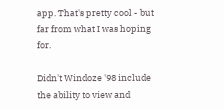app. That's pretty cool - but far from what I was hoping for.

Didn't Windoze '98 include the ability to view and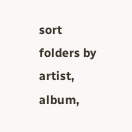sort folders by artist, album,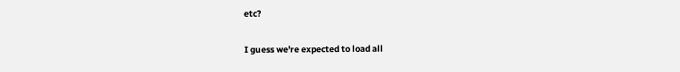etc?

I guess we're expected to load all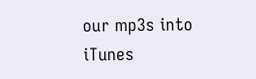our mp3s into iTunes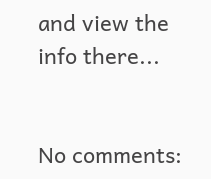and view the info there...


No comments: